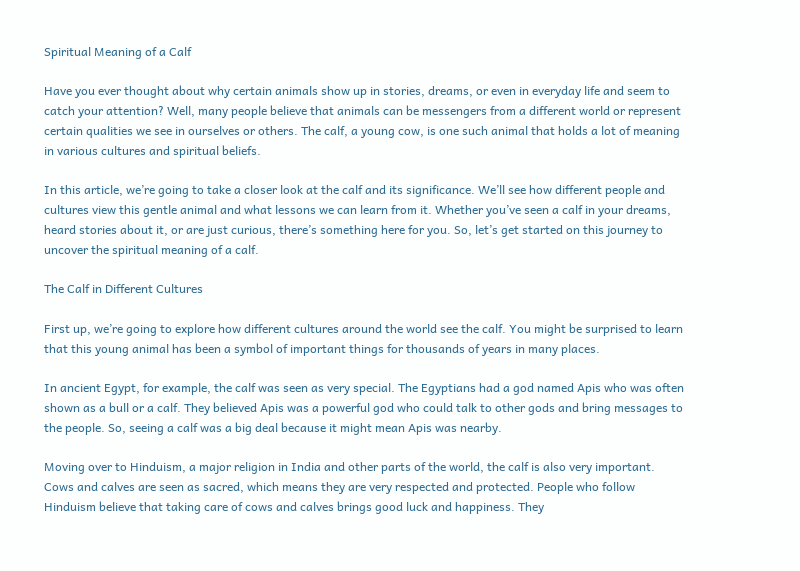Spiritual Meaning of a Calf

Have you ever thought about why certain animals show up in stories, dreams, or even in everyday life and seem to catch your attention? Well, many people believe that animals can be messengers from a different world or represent certain qualities we see in ourselves or others. The calf, a young cow, is one such animal that holds a lot of meaning in various cultures and spiritual beliefs.

In this article, we’re going to take a closer look at the calf and its significance. We’ll see how different people and cultures view this gentle animal and what lessons we can learn from it. Whether you’ve seen a calf in your dreams, heard stories about it, or are just curious, there’s something here for you. So, let’s get started on this journey to uncover the spiritual meaning of a calf.

The Calf in Different Cultures

First up, we’re going to explore how different cultures around the world see the calf. You might be surprised to learn that this young animal has been a symbol of important things for thousands of years in many places.

In ancient Egypt, for example, the calf was seen as very special. The Egyptians had a god named Apis who was often shown as a bull or a calf. They believed Apis was a powerful god who could talk to other gods and bring messages to the people. So, seeing a calf was a big deal because it might mean Apis was nearby.

Moving over to Hinduism, a major religion in India and other parts of the world, the calf is also very important. Cows and calves are seen as sacred, which means they are very respected and protected. People who follow Hinduism believe that taking care of cows and calves brings good luck and happiness. They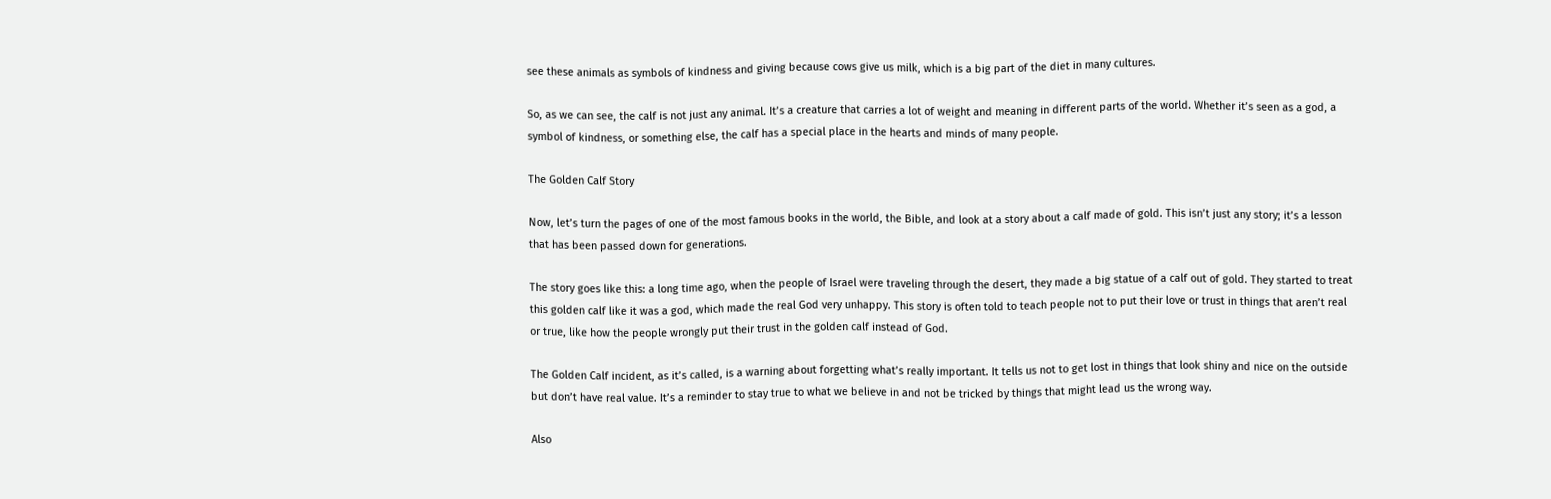see these animals as symbols of kindness and giving because cows give us milk, which is a big part of the diet in many cultures.

So, as we can see, the calf is not just any animal. It’s a creature that carries a lot of weight and meaning in different parts of the world. Whether it’s seen as a god, a symbol of kindness, or something else, the calf has a special place in the hearts and minds of many people.

The Golden Calf Story

Now, let’s turn the pages of one of the most famous books in the world, the Bible, and look at a story about a calf made of gold. This isn’t just any story; it’s a lesson that has been passed down for generations.

The story goes like this: a long time ago, when the people of Israel were traveling through the desert, they made a big statue of a calf out of gold. They started to treat this golden calf like it was a god, which made the real God very unhappy. This story is often told to teach people not to put their love or trust in things that aren’t real or true, like how the people wrongly put their trust in the golden calf instead of God.

The Golden Calf incident, as it’s called, is a warning about forgetting what’s really important. It tells us not to get lost in things that look shiny and nice on the outside but don’t have real value. It’s a reminder to stay true to what we believe in and not be tricked by things that might lead us the wrong way.

Also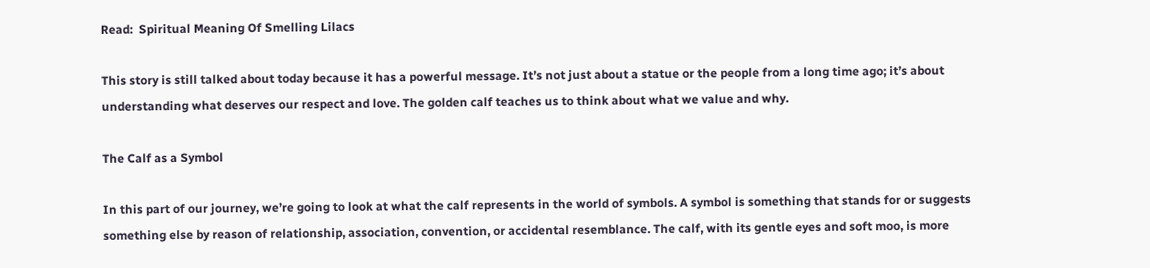Read:  Spiritual Meaning Of Smelling Lilacs

This story is still talked about today because it has a powerful message. It’s not just about a statue or the people from a long time ago; it’s about understanding what deserves our respect and love. The golden calf teaches us to think about what we value and why.

The Calf as a Symbol

In this part of our journey, we’re going to look at what the calf represents in the world of symbols. A symbol is something that stands for or suggests something else by reason of relationship, association, convention, or accidental resemblance. The calf, with its gentle eyes and soft moo, is more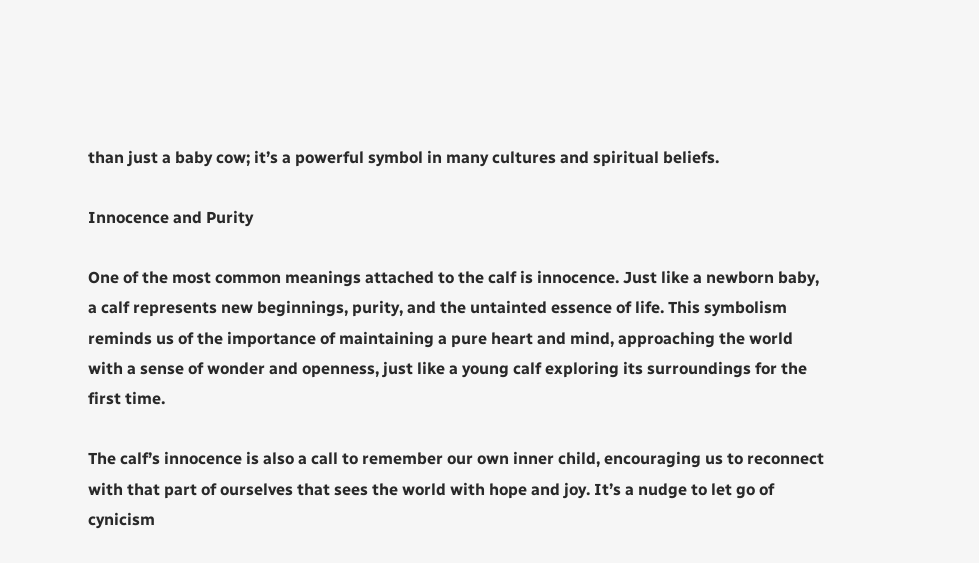than just a baby cow; it’s a powerful symbol in many cultures and spiritual beliefs.

Innocence and Purity

One of the most common meanings attached to the calf is innocence. Just like a newborn baby, a calf represents new beginnings, purity, and the untainted essence of life. This symbolism reminds us of the importance of maintaining a pure heart and mind, approaching the world with a sense of wonder and openness, just like a young calf exploring its surroundings for the first time.

The calf’s innocence is also a call to remember our own inner child, encouraging us to reconnect with that part of ourselves that sees the world with hope and joy. It’s a nudge to let go of cynicism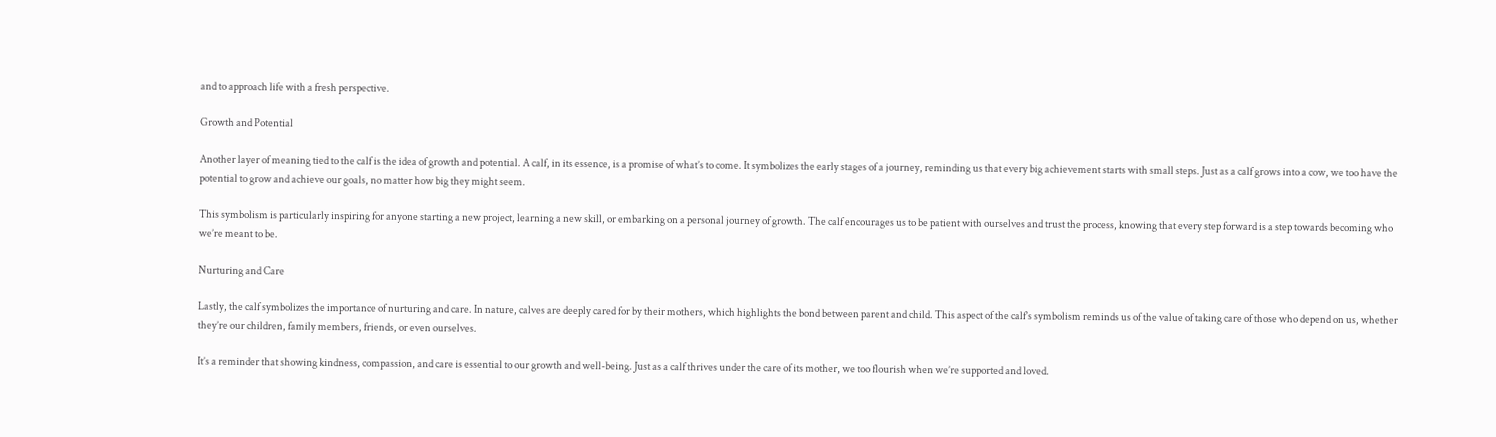and to approach life with a fresh perspective.

Growth and Potential

Another layer of meaning tied to the calf is the idea of growth and potential. A calf, in its essence, is a promise of what’s to come. It symbolizes the early stages of a journey, reminding us that every big achievement starts with small steps. Just as a calf grows into a cow, we too have the potential to grow and achieve our goals, no matter how big they might seem.

This symbolism is particularly inspiring for anyone starting a new project, learning a new skill, or embarking on a personal journey of growth. The calf encourages us to be patient with ourselves and trust the process, knowing that every step forward is a step towards becoming who we’re meant to be.

Nurturing and Care

Lastly, the calf symbolizes the importance of nurturing and care. In nature, calves are deeply cared for by their mothers, which highlights the bond between parent and child. This aspect of the calf’s symbolism reminds us of the value of taking care of those who depend on us, whether they’re our children, family members, friends, or even ourselves.

It’s a reminder that showing kindness, compassion, and care is essential to our growth and well-being. Just as a calf thrives under the care of its mother, we too flourish when we’re supported and loved.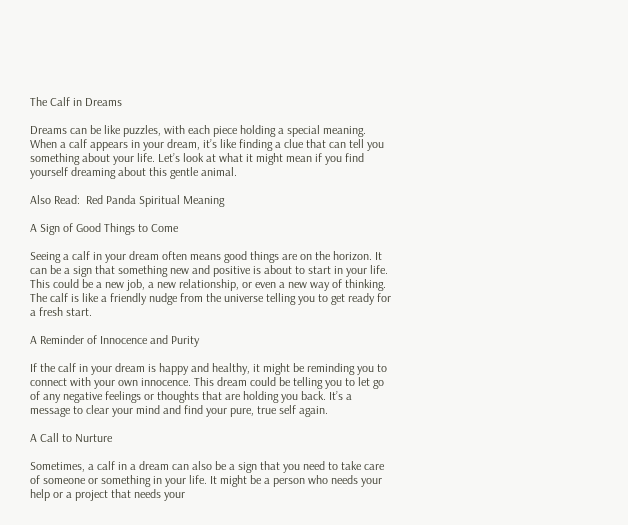The Calf in Dreams

Dreams can be like puzzles, with each piece holding a special meaning. When a calf appears in your dream, it’s like finding a clue that can tell you something about your life. Let’s look at what it might mean if you find yourself dreaming about this gentle animal.

Also Read:  Red Panda Spiritual Meaning

A Sign of Good Things to Come

Seeing a calf in your dream often means good things are on the horizon. It can be a sign that something new and positive is about to start in your life. This could be a new job, a new relationship, or even a new way of thinking. The calf is like a friendly nudge from the universe telling you to get ready for a fresh start.

A Reminder of Innocence and Purity

If the calf in your dream is happy and healthy, it might be reminding you to connect with your own innocence. This dream could be telling you to let go of any negative feelings or thoughts that are holding you back. It’s a message to clear your mind and find your pure, true self again.

A Call to Nurture

Sometimes, a calf in a dream can also be a sign that you need to take care of someone or something in your life. It might be a person who needs your help or a project that needs your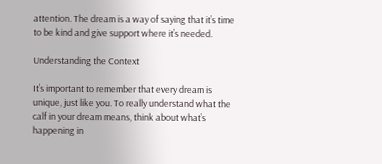attention. The dream is a way of saying that it’s time to be kind and give support where it’s needed.

Understanding the Context

It’s important to remember that every dream is unique, just like you. To really understand what the calf in your dream means, think about what’s happening in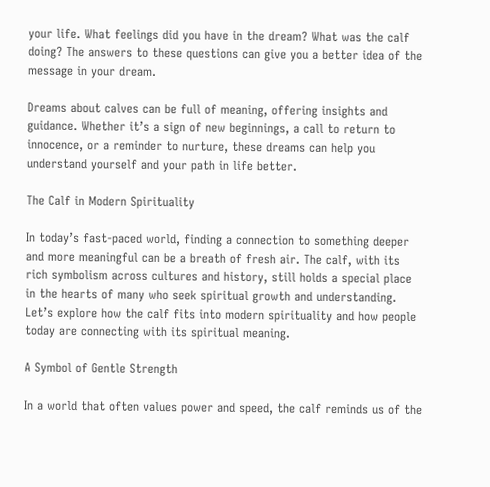your life. What feelings did you have in the dream? What was the calf doing? The answers to these questions can give you a better idea of the message in your dream.

Dreams about calves can be full of meaning, offering insights and guidance. Whether it’s a sign of new beginnings, a call to return to innocence, or a reminder to nurture, these dreams can help you understand yourself and your path in life better.

The Calf in Modern Spirituality

In today’s fast-paced world, finding a connection to something deeper and more meaningful can be a breath of fresh air. The calf, with its rich symbolism across cultures and history, still holds a special place in the hearts of many who seek spiritual growth and understanding. Let’s explore how the calf fits into modern spirituality and how people today are connecting with its spiritual meaning.

A Symbol of Gentle Strength

In a world that often values power and speed, the calf reminds us of the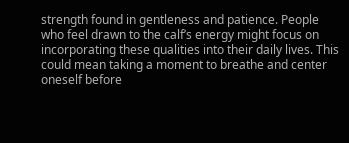strength found in gentleness and patience. People who feel drawn to the calf’s energy might focus on incorporating these qualities into their daily lives. This could mean taking a moment to breathe and center oneself before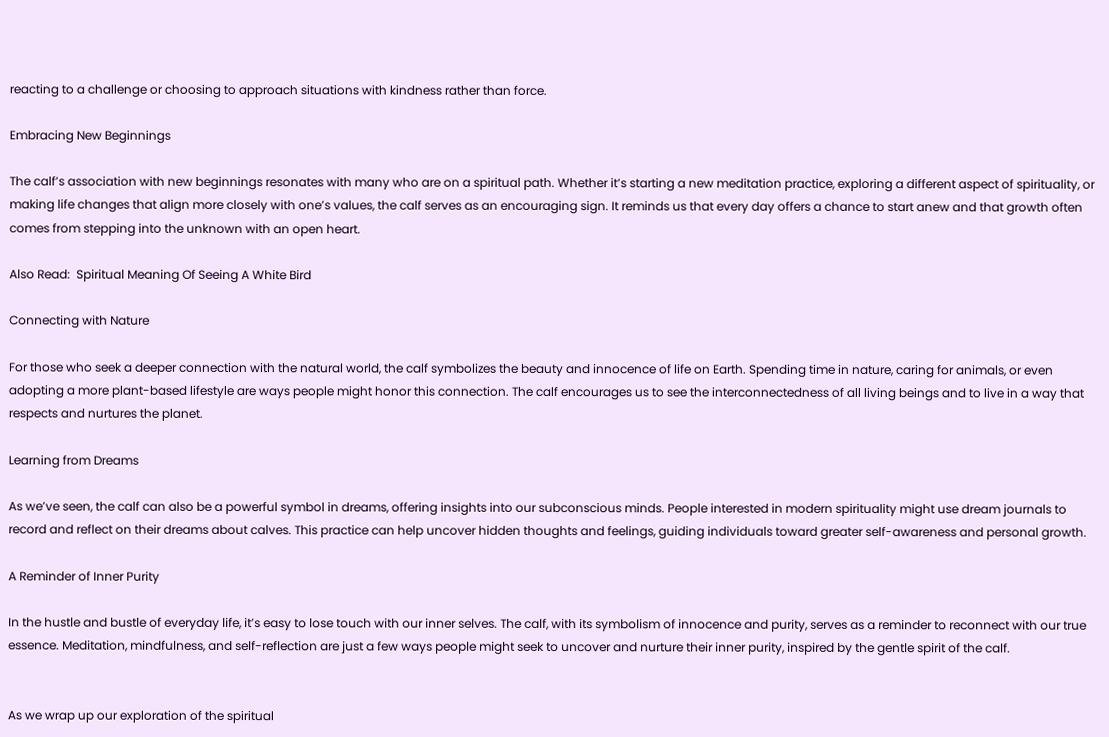reacting to a challenge or choosing to approach situations with kindness rather than force.

Embracing New Beginnings

The calf’s association with new beginnings resonates with many who are on a spiritual path. Whether it’s starting a new meditation practice, exploring a different aspect of spirituality, or making life changes that align more closely with one’s values, the calf serves as an encouraging sign. It reminds us that every day offers a chance to start anew and that growth often comes from stepping into the unknown with an open heart.

Also Read:  Spiritual Meaning Of Seeing A White Bird

Connecting with Nature

For those who seek a deeper connection with the natural world, the calf symbolizes the beauty and innocence of life on Earth. Spending time in nature, caring for animals, or even adopting a more plant-based lifestyle are ways people might honor this connection. The calf encourages us to see the interconnectedness of all living beings and to live in a way that respects and nurtures the planet.

Learning from Dreams

As we’ve seen, the calf can also be a powerful symbol in dreams, offering insights into our subconscious minds. People interested in modern spirituality might use dream journals to record and reflect on their dreams about calves. This practice can help uncover hidden thoughts and feelings, guiding individuals toward greater self-awareness and personal growth.

A Reminder of Inner Purity

In the hustle and bustle of everyday life, it’s easy to lose touch with our inner selves. The calf, with its symbolism of innocence and purity, serves as a reminder to reconnect with our true essence. Meditation, mindfulness, and self-reflection are just a few ways people might seek to uncover and nurture their inner purity, inspired by the gentle spirit of the calf.


As we wrap up our exploration of the spiritual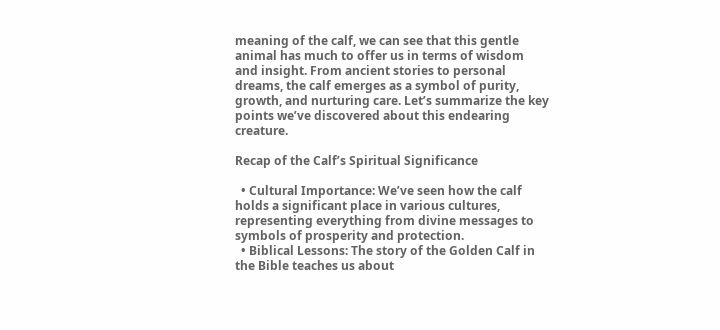meaning of the calf, we can see that this gentle animal has much to offer us in terms of wisdom and insight. From ancient stories to personal dreams, the calf emerges as a symbol of purity, growth, and nurturing care. Let’s summarize the key points we’ve discovered about this endearing creature.

Recap of the Calf’s Spiritual Significance

  • Cultural Importance: We’ve seen how the calf holds a significant place in various cultures, representing everything from divine messages to symbols of prosperity and protection.
  • Biblical Lessons: The story of the Golden Calf in the Bible teaches us about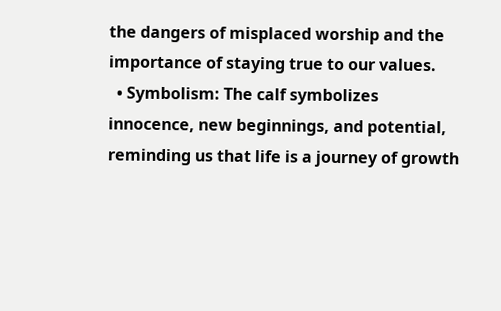the dangers of misplaced worship and the importance of staying true to our values.
  • Symbolism: The calf symbolizes innocence, new beginnings, and potential, reminding us that life is a journey of growth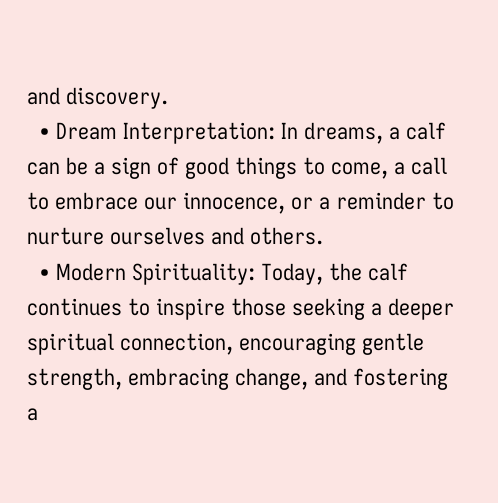and discovery.
  • Dream Interpretation: In dreams, a calf can be a sign of good things to come, a call to embrace our innocence, or a reminder to nurture ourselves and others.
  • Modern Spirituality: Today, the calf continues to inspire those seeking a deeper spiritual connection, encouraging gentle strength, embracing change, and fostering a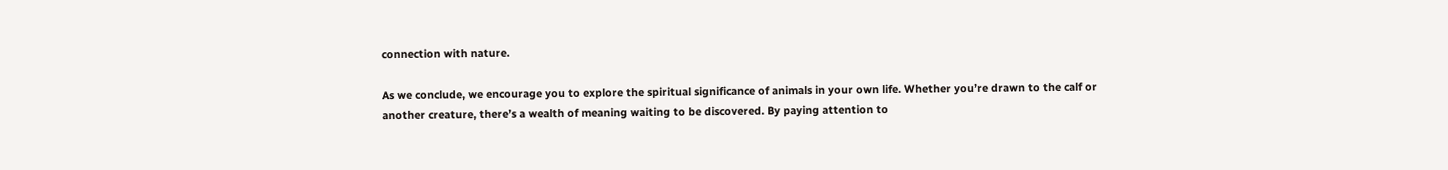connection with nature.

As we conclude, we encourage you to explore the spiritual significance of animals in your own life. Whether you’re drawn to the calf or another creature, there’s a wealth of meaning waiting to be discovered. By paying attention to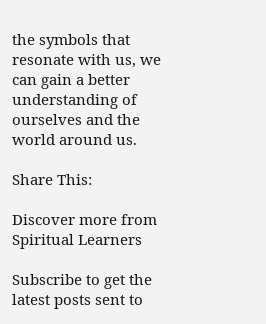the symbols that resonate with us, we can gain a better understanding of ourselves and the world around us.

Share This:

Discover more from Spiritual Learners

Subscribe to get the latest posts sent to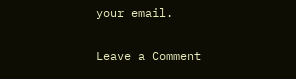your email.

Leave a Comment